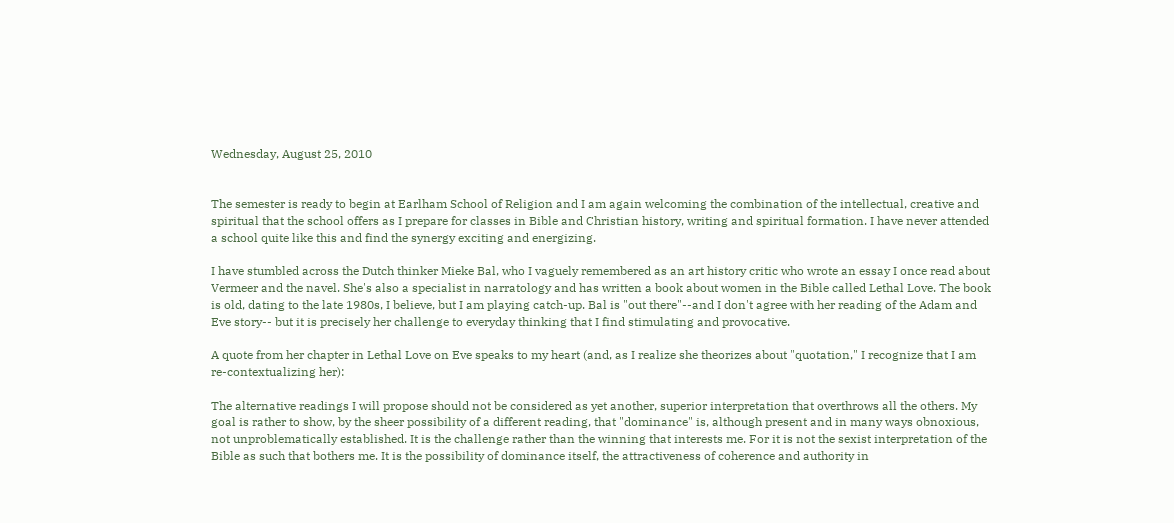Wednesday, August 25, 2010


The semester is ready to begin at Earlham School of Religion and I am again welcoming the combination of the intellectual, creative and spiritual that the school offers as I prepare for classes in Bible and Christian history, writing and spiritual formation. I have never attended a school quite like this and find the synergy exciting and energizing.

I have stumbled across the Dutch thinker Mieke Bal, who I vaguely remembered as an art history critic who wrote an essay I once read about Vermeer and the navel. She's also a specialist in narratology and has written a book about women in the Bible called Lethal Love. The book is old, dating to the late 1980s, I believe, but I am playing catch-up. Bal is "out there"--and I don't agree with her reading of the Adam and Eve story-- but it is precisely her challenge to everyday thinking that I find stimulating and provocative.

A quote from her chapter in Lethal Love on Eve speaks to my heart (and, as I realize she theorizes about "quotation," I recognize that I am re-contextualizing her):

The alternative readings I will propose should not be considered as yet another, superior interpretation that overthrows all the others. My goal is rather to show, by the sheer possibility of a different reading, that "dominance" is, although present and in many ways obnoxious, not unproblematically established. It is the challenge rather than the winning that interests me. For it is not the sexist interpretation of the Bible as such that bothers me. It is the possibility of dominance itself, the attractiveness of coherence and authority in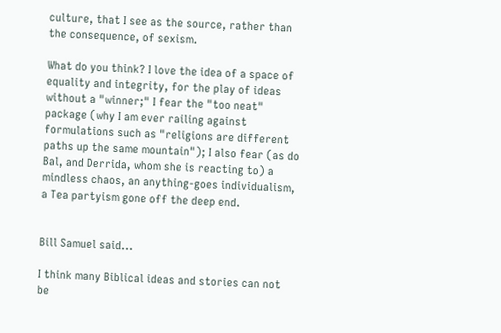culture, that I see as the source, rather than the consequence, of sexism.

What do you think? I love the idea of a space of equality and integrity, for the play of ideas without a "winner;" I fear the "too neat" package (why I am ever railing against formulations such as "religions are different paths up the same mountain"); I also fear (as do Bal, and Derrida, whom she is reacting to) a mindless chaos, an anything-goes individualism, a Tea partyism gone off the deep end.


Bill Samuel said...

I think many Biblical ideas and stories can not be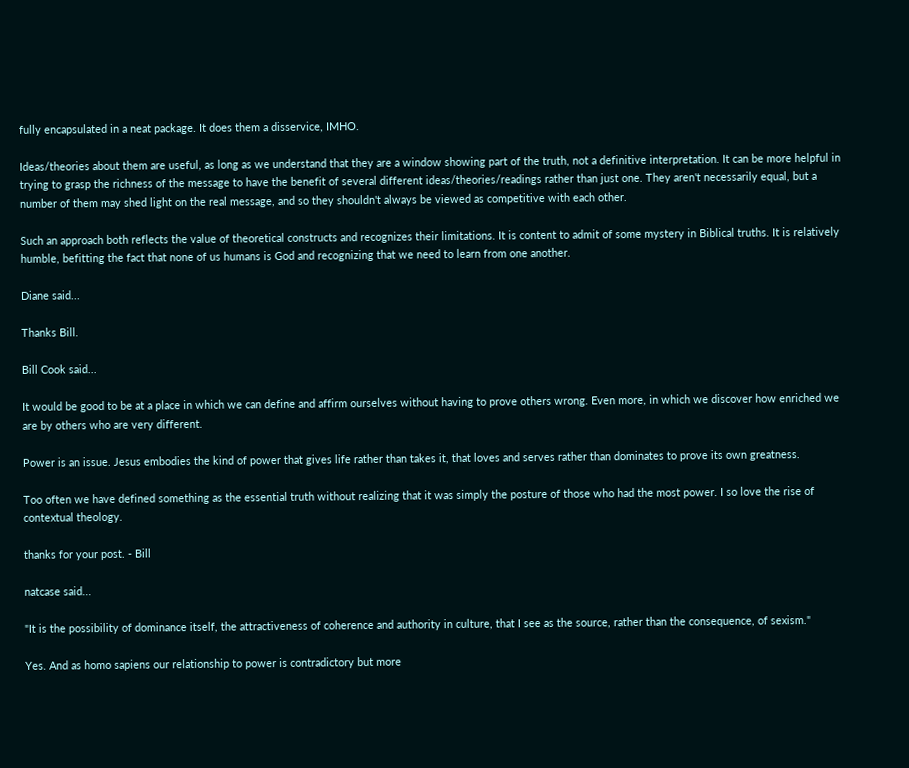fully encapsulated in a neat package. It does them a disservice, IMHO.

Ideas/theories about them are useful, as long as we understand that they are a window showing part of the truth, not a definitive interpretation. It can be more helpful in trying to grasp the richness of the message to have the benefit of several different ideas/theories/readings rather than just one. They aren't necessarily equal, but a number of them may shed light on the real message, and so they shouldn't always be viewed as competitive with each other.

Such an approach both reflects the value of theoretical constructs and recognizes their limitations. It is content to admit of some mystery in Biblical truths. It is relatively humble, befitting the fact that none of us humans is God and recognizing that we need to learn from one another.

Diane said...

Thanks Bill.

Bill Cook said...

It would be good to be at a place in which we can define and affirm ourselves without having to prove others wrong. Even more, in which we discover how enriched we are by others who are very different.

Power is an issue. Jesus embodies the kind of power that gives life rather than takes it, that loves and serves rather than dominates to prove its own greatness.

Too often we have defined something as the essential truth without realizing that it was simply the posture of those who had the most power. I so love the rise of contextual theology.

thanks for your post. - Bill

natcase said...

"It is the possibility of dominance itself, the attractiveness of coherence and authority in culture, that I see as the source, rather than the consequence, of sexism."

Yes. And as homo sapiens our relationship to power is contradictory but more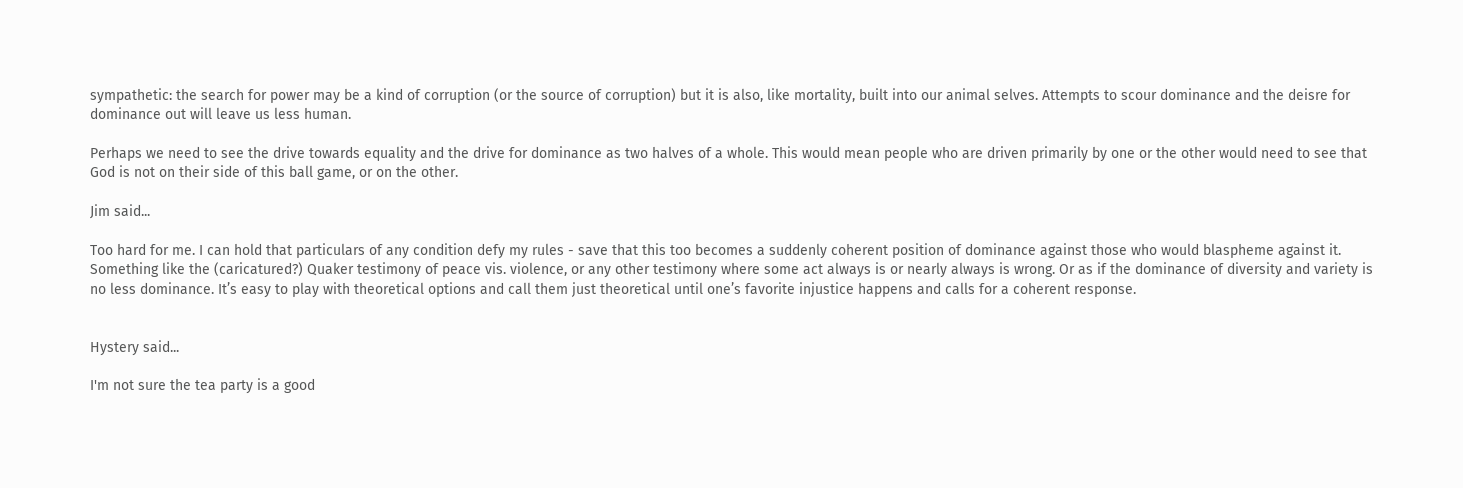sympathetic: the search for power may be a kind of corruption (or the source of corruption) but it is also, like mortality, built into our animal selves. Attempts to scour dominance and the deisre for dominance out will leave us less human.

Perhaps we need to see the drive towards equality and the drive for dominance as two halves of a whole. This would mean people who are driven primarily by one or the other would need to see that God is not on their side of this ball game, or on the other.

Jim said...

Too hard for me. I can hold that particulars of any condition defy my rules - save that this too becomes a suddenly coherent position of dominance against those who would blaspheme against it. Something like the (caricatured?) Quaker testimony of peace vis. violence, or any other testimony where some act always is or nearly always is wrong. Or as if the dominance of diversity and variety is no less dominance. It’s easy to play with theoretical options and call them just theoretical until one’s favorite injustice happens and calls for a coherent response.


Hystery said...

I'm not sure the tea party is a good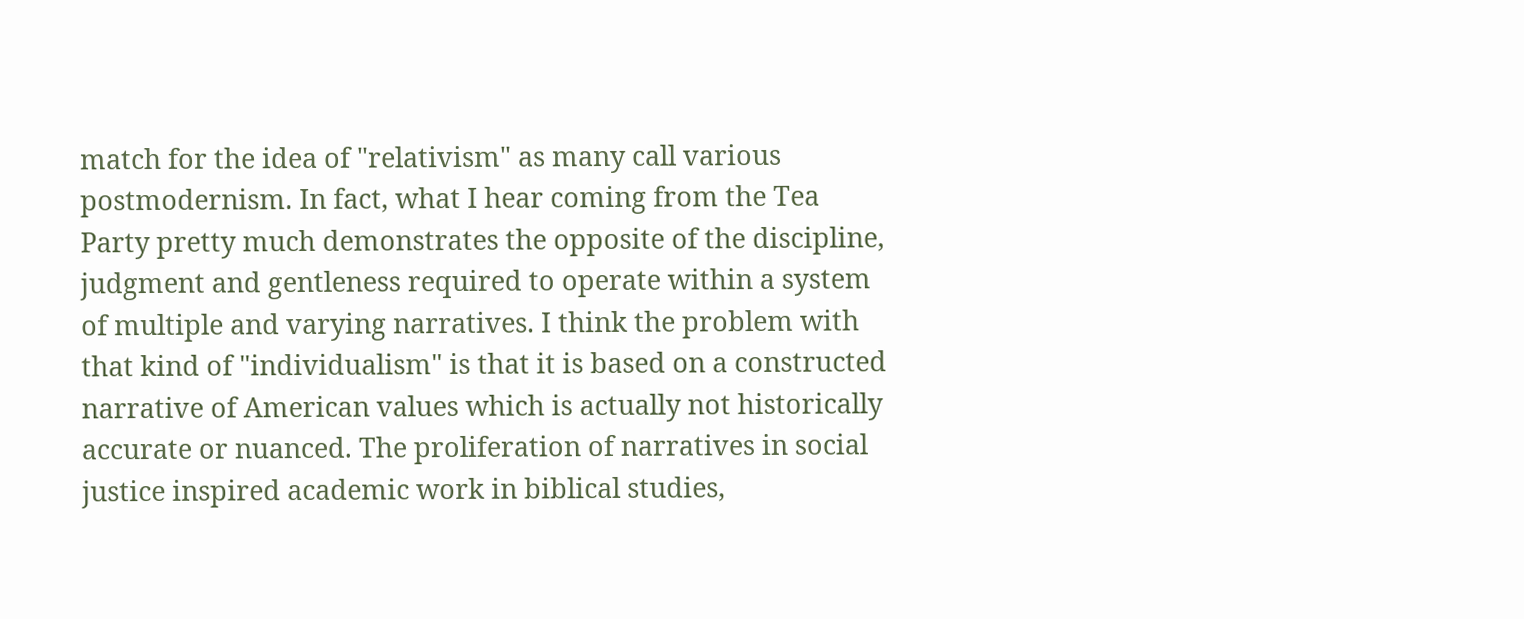match for the idea of "relativism" as many call various postmodernism. In fact, what I hear coming from the Tea Party pretty much demonstrates the opposite of the discipline, judgment and gentleness required to operate within a system of multiple and varying narratives. I think the problem with that kind of "individualism" is that it is based on a constructed narrative of American values which is actually not historically accurate or nuanced. The proliferation of narratives in social justice inspired academic work in biblical studies,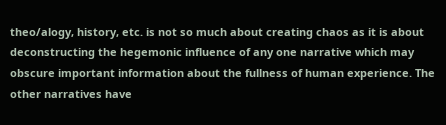theo/alogy, history, etc. is not so much about creating chaos as it is about deconstructing the hegemonic influence of any one narrative which may obscure important information about the fullness of human experience. The other narratives have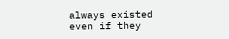always existed even if they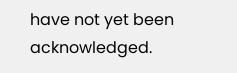have not yet been acknowledged.